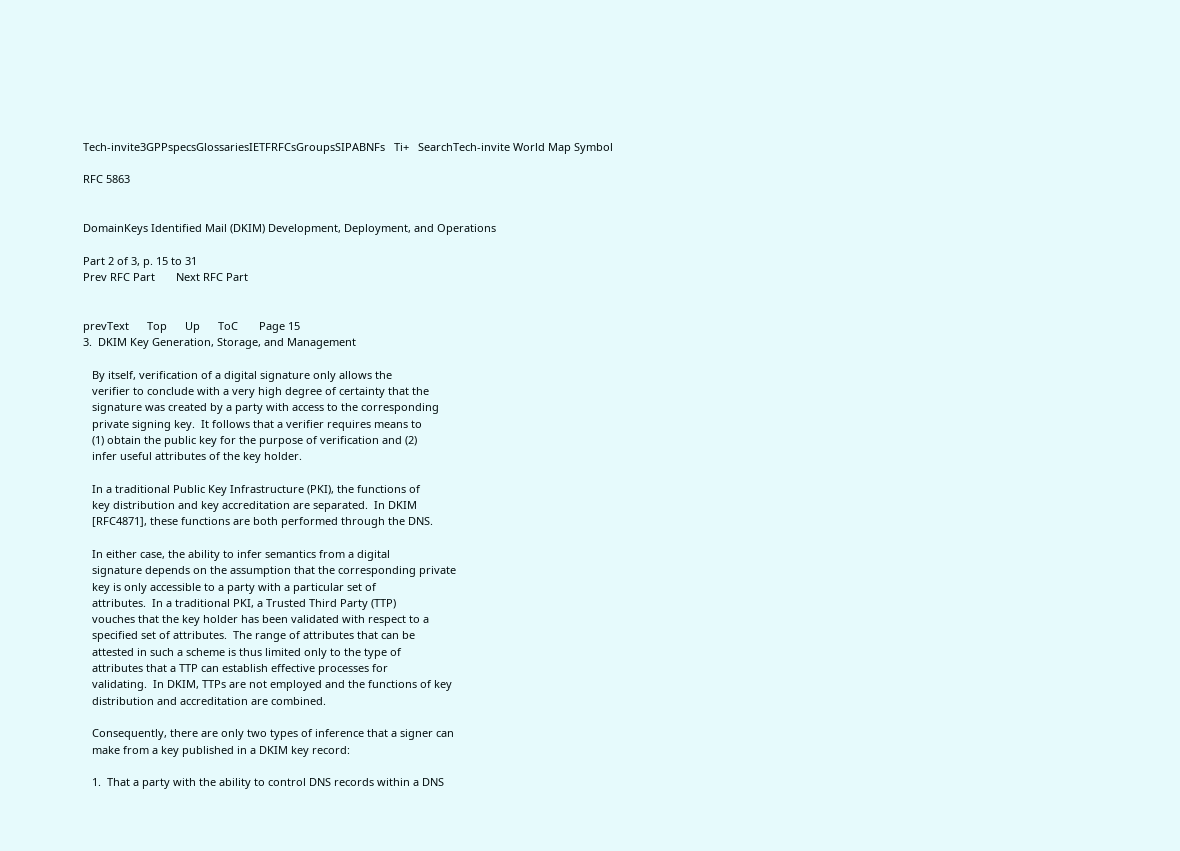Tech-invite3GPPspecsGlossariesIETFRFCsGroupsSIPABNFs   Ti+   SearchTech-invite World Map Symbol

RFC 5863


DomainKeys Identified Mail (DKIM) Development, Deployment, and Operations

Part 2 of 3, p. 15 to 31
Prev RFC Part       Next RFC Part


prevText      Top      Up      ToC       Page 15
3.  DKIM Key Generation, Storage, and Management

   By itself, verification of a digital signature only allows the
   verifier to conclude with a very high degree of certainty that the
   signature was created by a party with access to the corresponding
   private signing key.  It follows that a verifier requires means to
   (1) obtain the public key for the purpose of verification and (2)
   infer useful attributes of the key holder.

   In a traditional Public Key Infrastructure (PKI), the functions of
   key distribution and key accreditation are separated.  In DKIM
   [RFC4871], these functions are both performed through the DNS.

   In either case, the ability to infer semantics from a digital
   signature depends on the assumption that the corresponding private
   key is only accessible to a party with a particular set of
   attributes.  In a traditional PKI, a Trusted Third Party (TTP)
   vouches that the key holder has been validated with respect to a
   specified set of attributes.  The range of attributes that can be
   attested in such a scheme is thus limited only to the type of
   attributes that a TTP can establish effective processes for
   validating.  In DKIM, TTPs are not employed and the functions of key
   distribution and accreditation are combined.

   Consequently, there are only two types of inference that a signer can
   make from a key published in a DKIM key record:

   1.  That a party with the ability to control DNS records within a DNS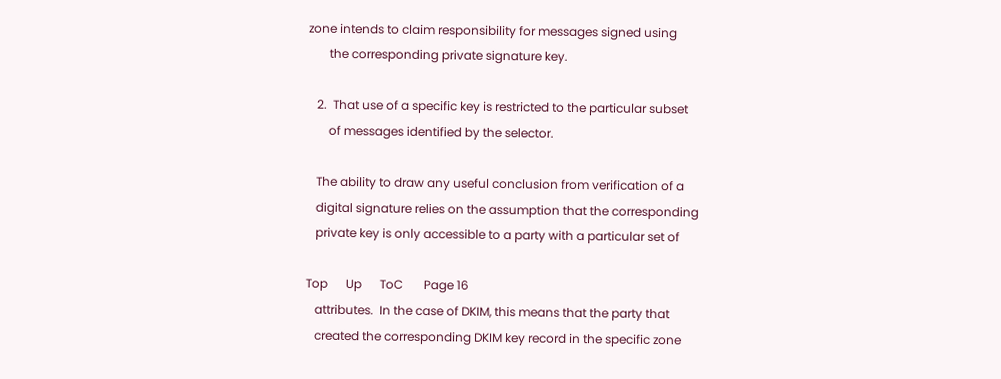zone intends to claim responsibility for messages signed using
       the corresponding private signature key.

   2.  That use of a specific key is restricted to the particular subset
       of messages identified by the selector.

   The ability to draw any useful conclusion from verification of a
   digital signature relies on the assumption that the corresponding
   private key is only accessible to a party with a particular set of

Top      Up      ToC       Page 16
   attributes.  In the case of DKIM, this means that the party that
   created the corresponding DKIM key record in the specific zone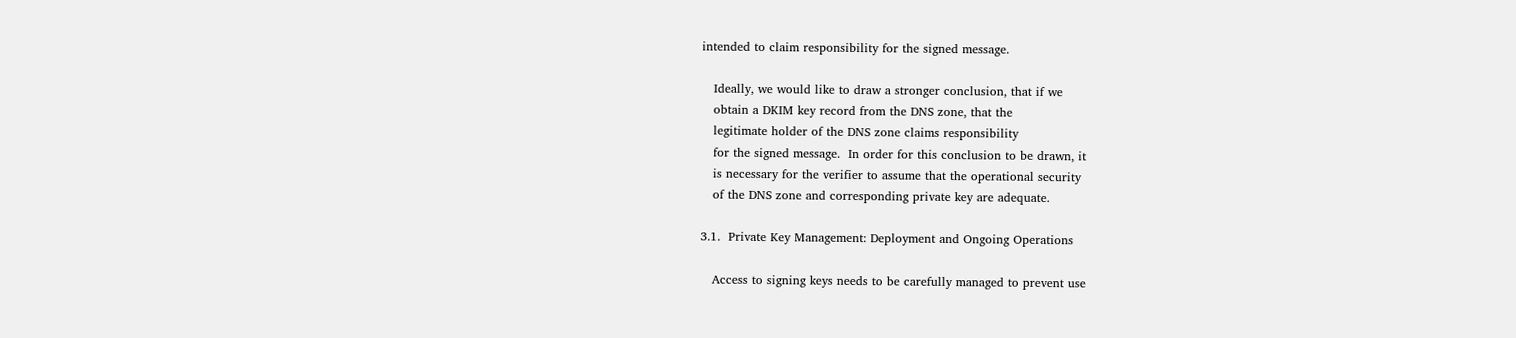intended to claim responsibility for the signed message.

   Ideally, we would like to draw a stronger conclusion, that if we
   obtain a DKIM key record from the DNS zone, that the
   legitimate holder of the DNS zone claims responsibility
   for the signed message.  In order for this conclusion to be drawn, it
   is necessary for the verifier to assume that the operational security
   of the DNS zone and corresponding private key are adequate.

3.1.  Private Key Management: Deployment and Ongoing Operations

   Access to signing keys needs to be carefully managed to prevent use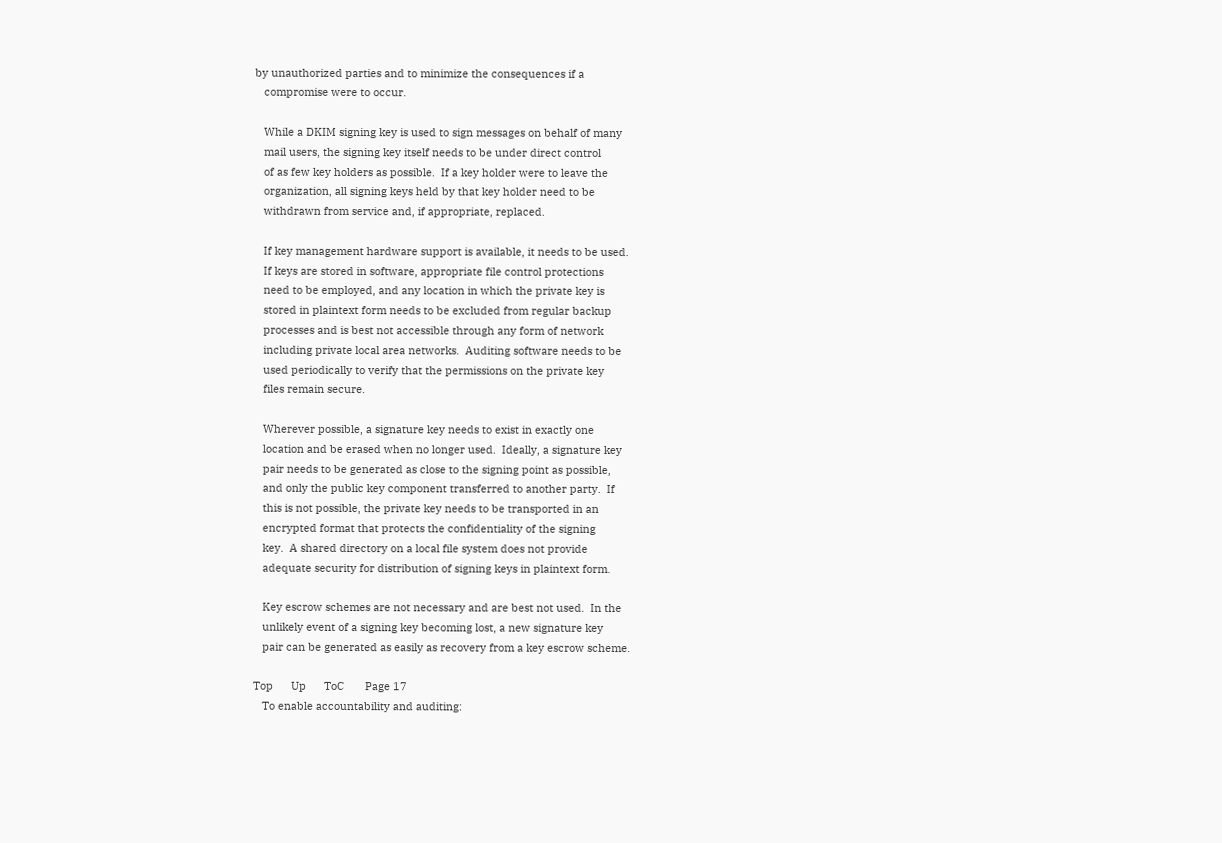by unauthorized parties and to minimize the consequences if a
   compromise were to occur.

   While a DKIM signing key is used to sign messages on behalf of many
   mail users, the signing key itself needs to be under direct control
   of as few key holders as possible.  If a key holder were to leave the
   organization, all signing keys held by that key holder need to be
   withdrawn from service and, if appropriate, replaced.

   If key management hardware support is available, it needs to be used.
   If keys are stored in software, appropriate file control protections
   need to be employed, and any location in which the private key is
   stored in plaintext form needs to be excluded from regular backup
   processes and is best not accessible through any form of network
   including private local area networks.  Auditing software needs to be
   used periodically to verify that the permissions on the private key
   files remain secure.

   Wherever possible, a signature key needs to exist in exactly one
   location and be erased when no longer used.  Ideally, a signature key
   pair needs to be generated as close to the signing point as possible,
   and only the public key component transferred to another party.  If
   this is not possible, the private key needs to be transported in an
   encrypted format that protects the confidentiality of the signing
   key.  A shared directory on a local file system does not provide
   adequate security for distribution of signing keys in plaintext form.

   Key escrow schemes are not necessary and are best not used.  In the
   unlikely event of a signing key becoming lost, a new signature key
   pair can be generated as easily as recovery from a key escrow scheme.

Top      Up      ToC       Page 17
   To enable accountability and auditing: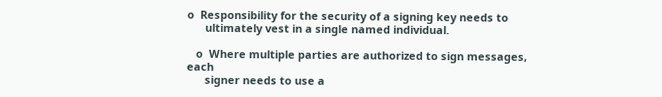o  Responsibility for the security of a signing key needs to
      ultimately vest in a single named individual.

   o  Where multiple parties are authorized to sign messages, each
      signer needs to use a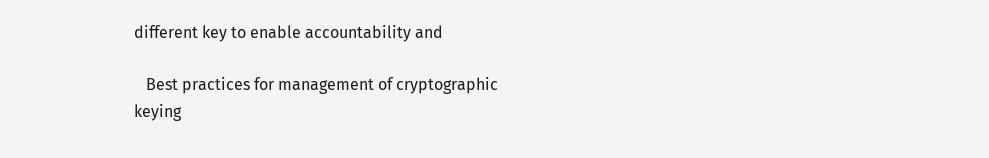different key to enable accountability and

   Best practices for management of cryptographic keying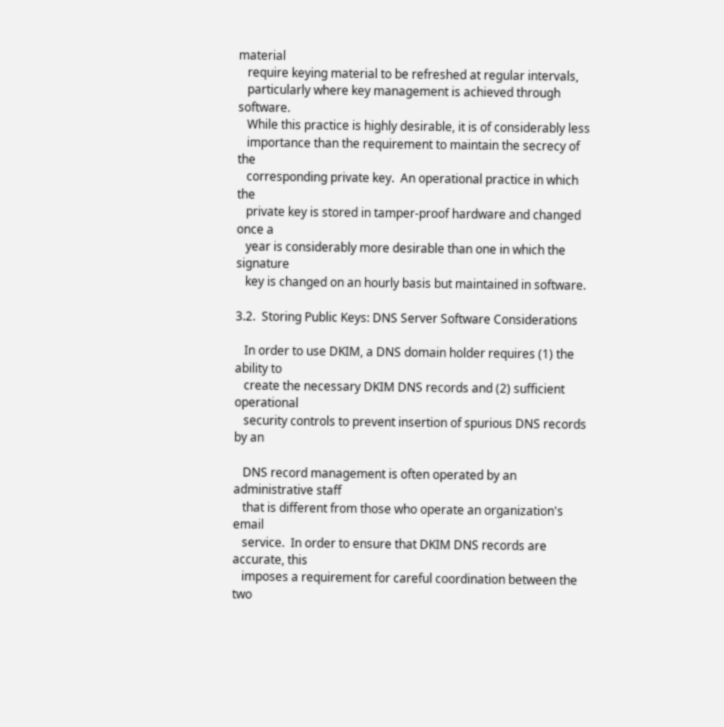material
   require keying material to be refreshed at regular intervals,
   particularly where key management is achieved through software.
   While this practice is highly desirable, it is of considerably less
   importance than the requirement to maintain the secrecy of the
   corresponding private key.  An operational practice in which the
   private key is stored in tamper-proof hardware and changed once a
   year is considerably more desirable than one in which the signature
   key is changed on an hourly basis but maintained in software.

3.2.  Storing Public Keys: DNS Server Software Considerations

   In order to use DKIM, a DNS domain holder requires (1) the ability to
   create the necessary DKIM DNS records and (2) sufficient operational
   security controls to prevent insertion of spurious DNS records by an

   DNS record management is often operated by an administrative staff
   that is different from those who operate an organization's email
   service.  In order to ensure that DKIM DNS records are accurate, this
   imposes a requirement for careful coordination between the two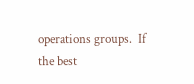operations groups.  If the best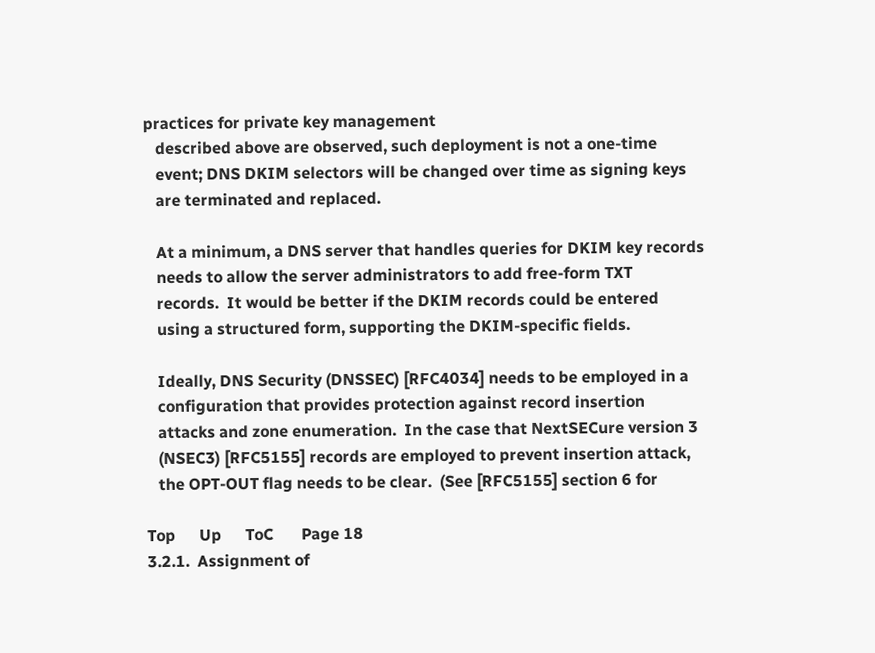practices for private key management
   described above are observed, such deployment is not a one-time
   event; DNS DKIM selectors will be changed over time as signing keys
   are terminated and replaced.

   At a minimum, a DNS server that handles queries for DKIM key records
   needs to allow the server administrators to add free-form TXT
   records.  It would be better if the DKIM records could be entered
   using a structured form, supporting the DKIM-specific fields.

   Ideally, DNS Security (DNSSEC) [RFC4034] needs to be employed in a
   configuration that provides protection against record insertion
   attacks and zone enumeration.  In the case that NextSECure version 3
   (NSEC3) [RFC5155] records are employed to prevent insertion attack,
   the OPT-OUT flag needs to be clear.  (See [RFC5155] section 6 for

Top      Up      ToC       Page 18
3.2.1.  Assignment of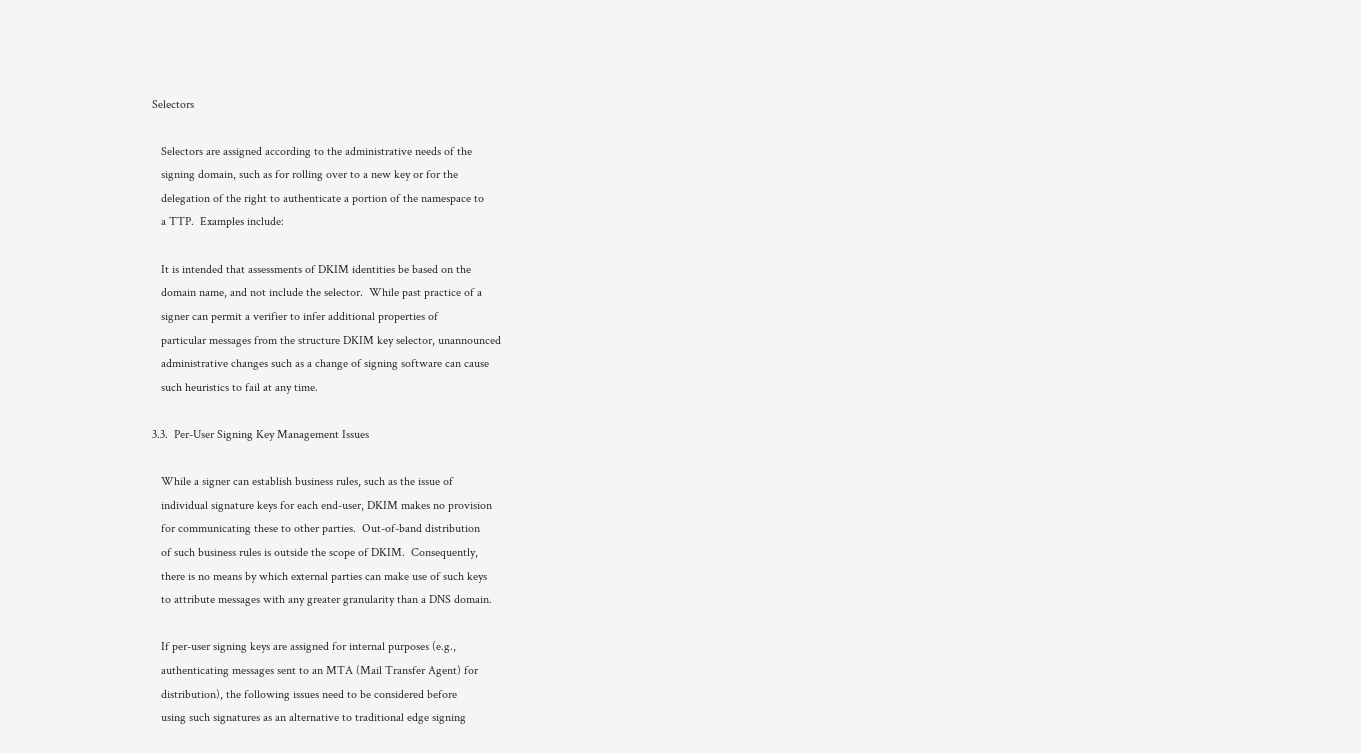Selectors

   Selectors are assigned according to the administrative needs of the
   signing domain, such as for rolling over to a new key or for the
   delegation of the right to authenticate a portion of the namespace to
   a TTP.  Examples include:

   It is intended that assessments of DKIM identities be based on the
   domain name, and not include the selector.  While past practice of a
   signer can permit a verifier to infer additional properties of
   particular messages from the structure DKIM key selector, unannounced
   administrative changes such as a change of signing software can cause
   such heuristics to fail at any time.

3.3.  Per-User Signing Key Management Issues

   While a signer can establish business rules, such as the issue of
   individual signature keys for each end-user, DKIM makes no provision
   for communicating these to other parties.  Out-of-band distribution
   of such business rules is outside the scope of DKIM.  Consequently,
   there is no means by which external parties can make use of such keys
   to attribute messages with any greater granularity than a DNS domain.

   If per-user signing keys are assigned for internal purposes (e.g.,
   authenticating messages sent to an MTA (Mail Transfer Agent) for
   distribution), the following issues need to be considered before
   using such signatures as an alternative to traditional edge signing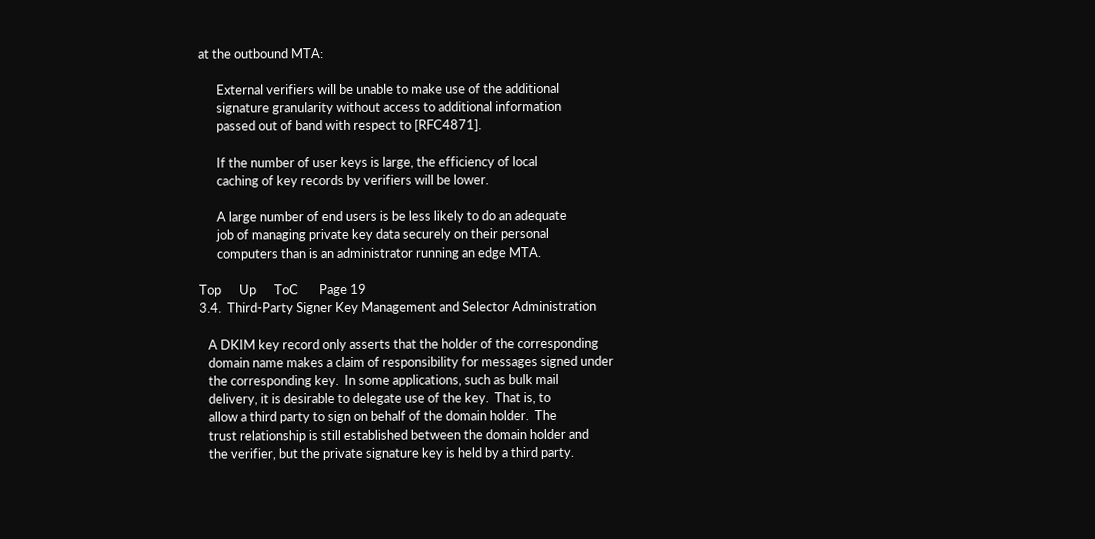at the outbound MTA:

      External verifiers will be unable to make use of the additional
      signature granularity without access to additional information
      passed out of band with respect to [RFC4871].

      If the number of user keys is large, the efficiency of local
      caching of key records by verifiers will be lower.

      A large number of end users is be less likely to do an adequate
      job of managing private key data securely on their personal
      computers than is an administrator running an edge MTA.

Top      Up      ToC       Page 19
3.4.  Third-Party Signer Key Management and Selector Administration

   A DKIM key record only asserts that the holder of the corresponding
   domain name makes a claim of responsibility for messages signed under
   the corresponding key.  In some applications, such as bulk mail
   delivery, it is desirable to delegate use of the key.  That is, to
   allow a third party to sign on behalf of the domain holder.  The
   trust relationship is still established between the domain holder and
   the verifier, but the private signature key is held by a third party.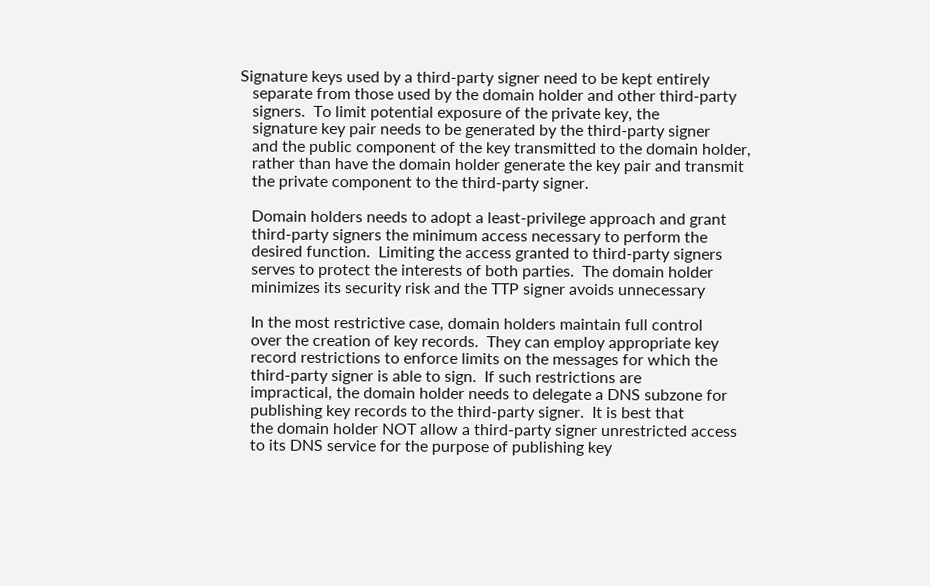Signature keys used by a third-party signer need to be kept entirely
   separate from those used by the domain holder and other third-party
   signers.  To limit potential exposure of the private key, the
   signature key pair needs to be generated by the third-party signer
   and the public component of the key transmitted to the domain holder,
   rather than have the domain holder generate the key pair and transmit
   the private component to the third-party signer.

   Domain holders needs to adopt a least-privilege approach and grant
   third-party signers the minimum access necessary to perform the
   desired function.  Limiting the access granted to third-party signers
   serves to protect the interests of both parties.  The domain holder
   minimizes its security risk and the TTP signer avoids unnecessary

   In the most restrictive case, domain holders maintain full control
   over the creation of key records.  They can employ appropriate key
   record restrictions to enforce limits on the messages for which the
   third-party signer is able to sign.  If such restrictions are
   impractical, the domain holder needs to delegate a DNS subzone for
   publishing key records to the third-party signer.  It is best that
   the domain holder NOT allow a third-party signer unrestricted access
   to its DNS service for the purpose of publishing key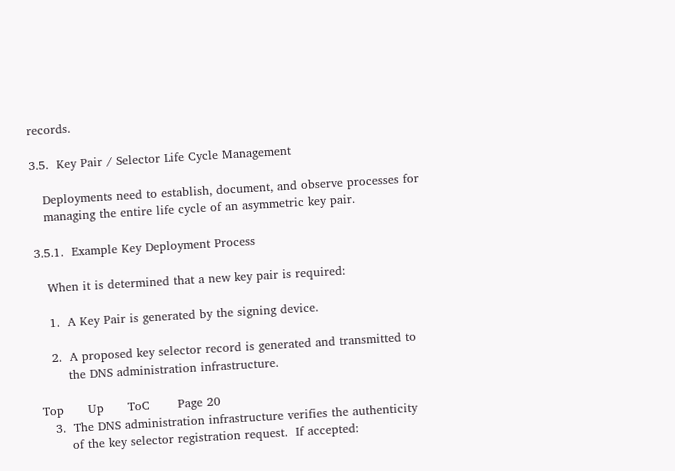records.

3.5.  Key Pair / Selector Life Cycle Management

   Deployments need to establish, document, and observe processes for
   managing the entire life cycle of an asymmetric key pair.

3.5.1.  Example Key Deployment Process

   When it is determined that a new key pair is required:

   1.  A Key Pair is generated by the signing device.

   2.  A proposed key selector record is generated and transmitted to
       the DNS administration infrastructure.

Top      Up      ToC       Page 20
   3.  The DNS administration infrastructure verifies the authenticity
       of the key selector registration request.  If accepted: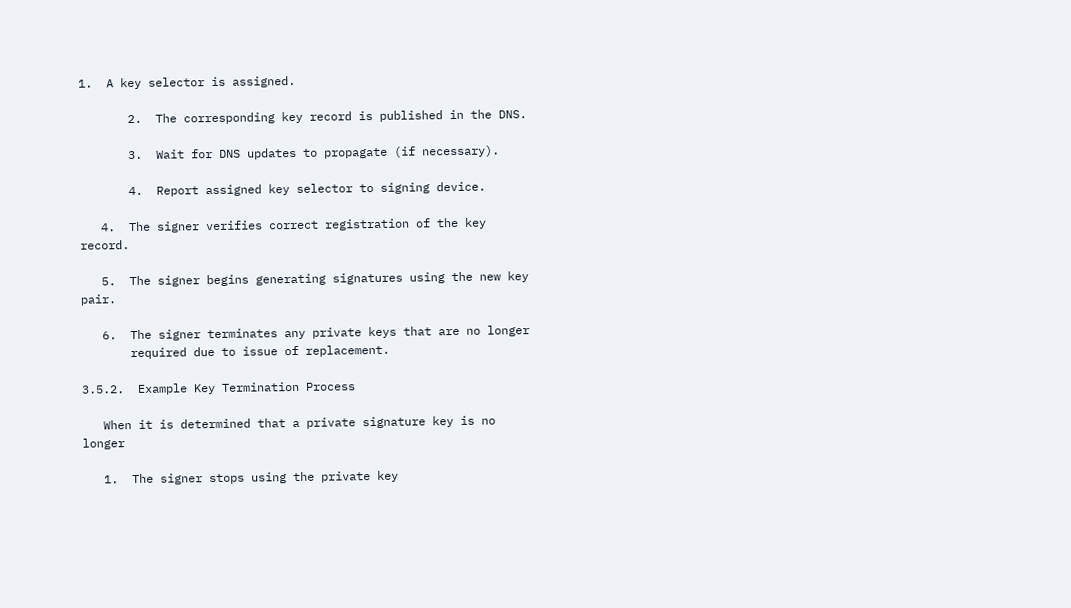1.  A key selector is assigned.

       2.  The corresponding key record is published in the DNS.

       3.  Wait for DNS updates to propagate (if necessary).

       4.  Report assigned key selector to signing device.

   4.  The signer verifies correct registration of the key record.

   5.  The signer begins generating signatures using the new key pair.

   6.  The signer terminates any private keys that are no longer
       required due to issue of replacement.

3.5.2.  Example Key Termination Process

   When it is determined that a private signature key is no longer

   1.  The signer stops using the private key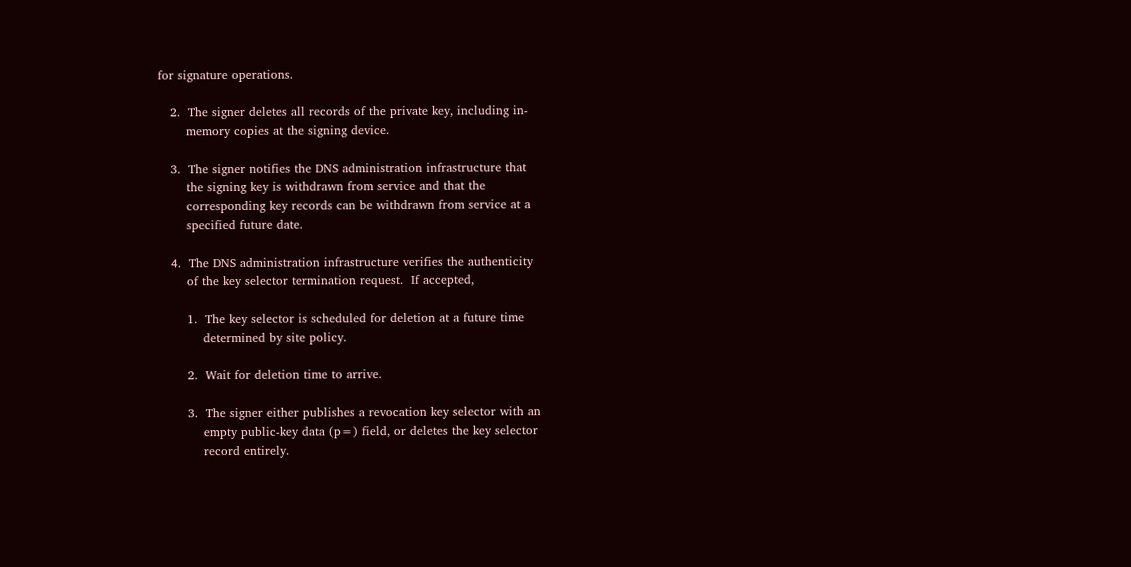for signature operations.

   2.  The signer deletes all records of the private key, including in-
       memory copies at the signing device.

   3.  The signer notifies the DNS administration infrastructure that
       the signing key is withdrawn from service and that the
       corresponding key records can be withdrawn from service at a
       specified future date.

   4.  The DNS administration infrastructure verifies the authenticity
       of the key selector termination request.  If accepted,

       1.  The key selector is scheduled for deletion at a future time
           determined by site policy.

       2.  Wait for deletion time to arrive.

       3.  The signer either publishes a revocation key selector with an
           empty public-key data (p=) field, or deletes the key selector
           record entirely.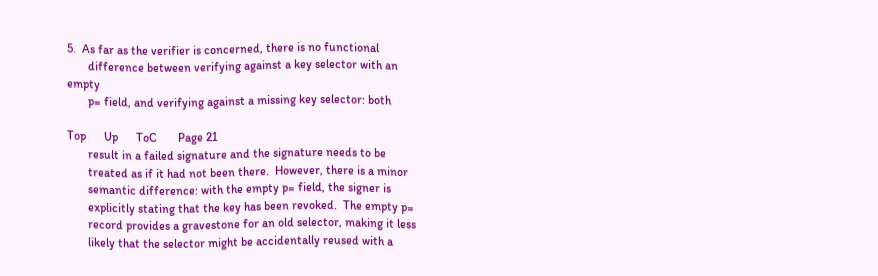5.  As far as the verifier is concerned, there is no functional
       difference between verifying against a key selector with an empty
       p= field, and verifying against a missing key selector: both

Top      Up      ToC       Page 21
       result in a failed signature and the signature needs to be
       treated as if it had not been there.  However, there is a minor
       semantic difference: with the empty p= field, the signer is
       explicitly stating that the key has been revoked.  The empty p=
       record provides a gravestone for an old selector, making it less
       likely that the selector might be accidentally reused with a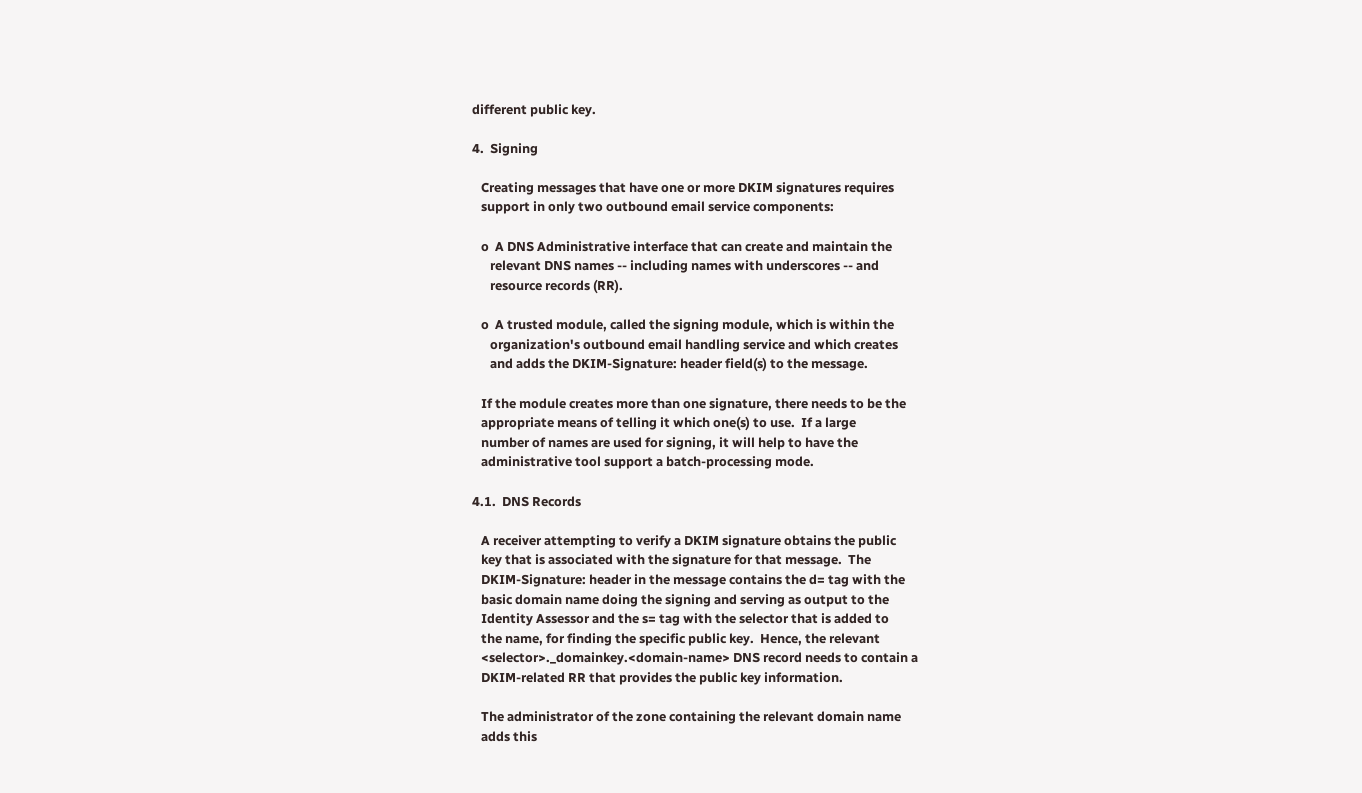different public key.

4.  Signing

   Creating messages that have one or more DKIM signatures requires
   support in only two outbound email service components:

   o  A DNS Administrative interface that can create and maintain the
      relevant DNS names -- including names with underscores -- and
      resource records (RR).

   o  A trusted module, called the signing module, which is within the
      organization's outbound email handling service and which creates
      and adds the DKIM-Signature: header field(s) to the message.

   If the module creates more than one signature, there needs to be the
   appropriate means of telling it which one(s) to use.  If a large
   number of names are used for signing, it will help to have the
   administrative tool support a batch-processing mode.

4.1.  DNS Records

   A receiver attempting to verify a DKIM signature obtains the public
   key that is associated with the signature for that message.  The
   DKIM-Signature: header in the message contains the d= tag with the
   basic domain name doing the signing and serving as output to the
   Identity Assessor and the s= tag with the selector that is added to
   the name, for finding the specific public key.  Hence, the relevant
   <selector>._domainkey.<domain-name> DNS record needs to contain a
   DKIM-related RR that provides the public key information.

   The administrator of the zone containing the relevant domain name
   adds this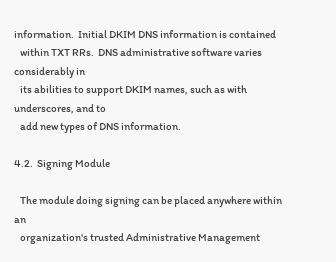information.  Initial DKIM DNS information is contained
   within TXT RRs.  DNS administrative software varies considerably in
   its abilities to support DKIM names, such as with underscores, and to
   add new types of DNS information.

4.2.  Signing Module

   The module doing signing can be placed anywhere within an
   organization's trusted Administrative Management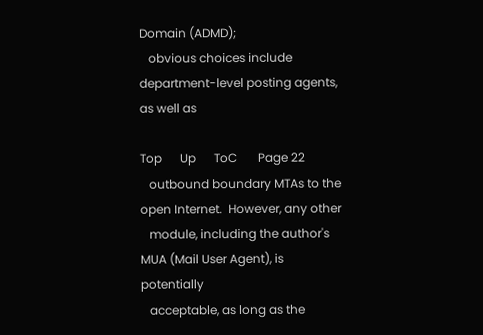Domain (ADMD);
   obvious choices include department-level posting agents, as well as

Top      Up      ToC       Page 22
   outbound boundary MTAs to the open Internet.  However, any other
   module, including the author's MUA (Mail User Agent), is potentially
   acceptable, as long as the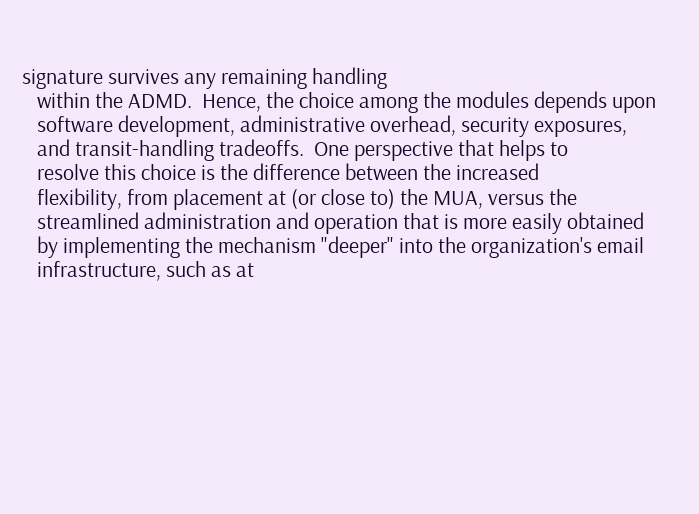signature survives any remaining handling
   within the ADMD.  Hence, the choice among the modules depends upon
   software development, administrative overhead, security exposures,
   and transit-handling tradeoffs.  One perspective that helps to
   resolve this choice is the difference between the increased
   flexibility, from placement at (or close to) the MUA, versus the
   streamlined administration and operation that is more easily obtained
   by implementing the mechanism "deeper" into the organization's email
   infrastructure, such as at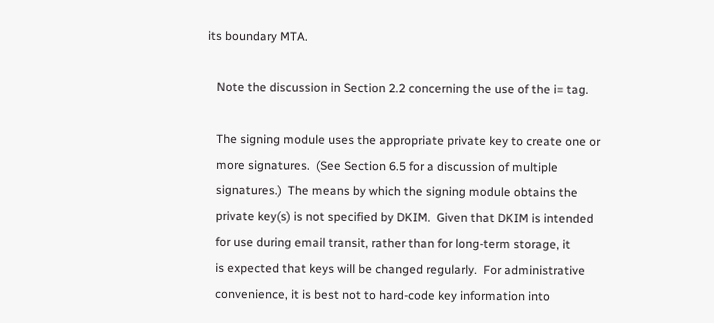its boundary MTA.

   Note the discussion in Section 2.2 concerning the use of the i= tag.

   The signing module uses the appropriate private key to create one or
   more signatures.  (See Section 6.5 for a discussion of multiple
   signatures.)  The means by which the signing module obtains the
   private key(s) is not specified by DKIM.  Given that DKIM is intended
   for use during email transit, rather than for long-term storage, it
   is expected that keys will be changed regularly.  For administrative
   convenience, it is best not to hard-code key information into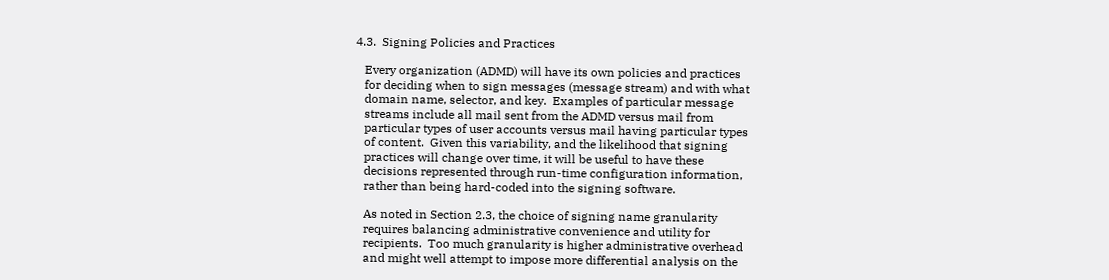4.3.  Signing Policies and Practices

   Every organization (ADMD) will have its own policies and practices
   for deciding when to sign messages (message stream) and with what
   domain name, selector, and key.  Examples of particular message
   streams include all mail sent from the ADMD versus mail from
   particular types of user accounts versus mail having particular types
   of content.  Given this variability, and the likelihood that signing
   practices will change over time, it will be useful to have these
   decisions represented through run-time configuration information,
   rather than being hard-coded into the signing software.

   As noted in Section 2.3, the choice of signing name granularity
   requires balancing administrative convenience and utility for
   recipients.  Too much granularity is higher administrative overhead
   and might well attempt to impose more differential analysis on the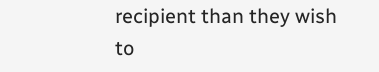recipient than they wish to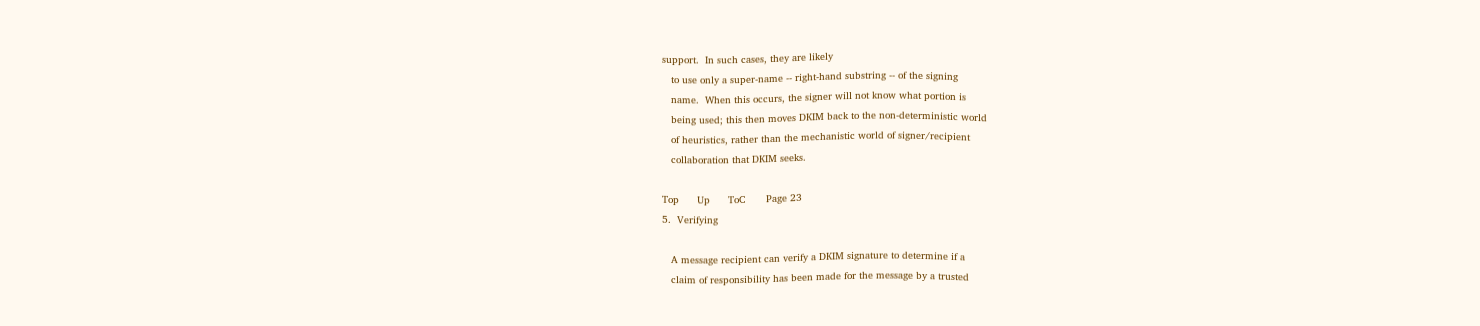support.  In such cases, they are likely
   to use only a super-name -- right-hand substring -- of the signing
   name.  When this occurs, the signer will not know what portion is
   being used; this then moves DKIM back to the non-deterministic world
   of heuristics, rather than the mechanistic world of signer/recipient
   collaboration that DKIM seeks.

Top      Up      ToC       Page 23
5.  Verifying

   A message recipient can verify a DKIM signature to determine if a
   claim of responsibility has been made for the message by a trusted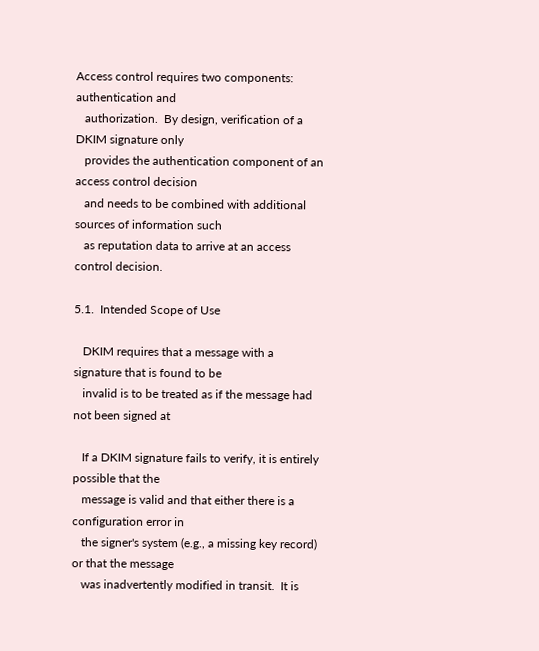Access control requires two components: authentication and
   authorization.  By design, verification of a DKIM signature only
   provides the authentication component of an access control decision
   and needs to be combined with additional sources of information such
   as reputation data to arrive at an access control decision.

5.1.  Intended Scope of Use

   DKIM requires that a message with a signature that is found to be
   invalid is to be treated as if the message had not been signed at

   If a DKIM signature fails to verify, it is entirely possible that the
   message is valid and that either there is a configuration error in
   the signer's system (e.g., a missing key record) or that the message
   was inadvertently modified in transit.  It is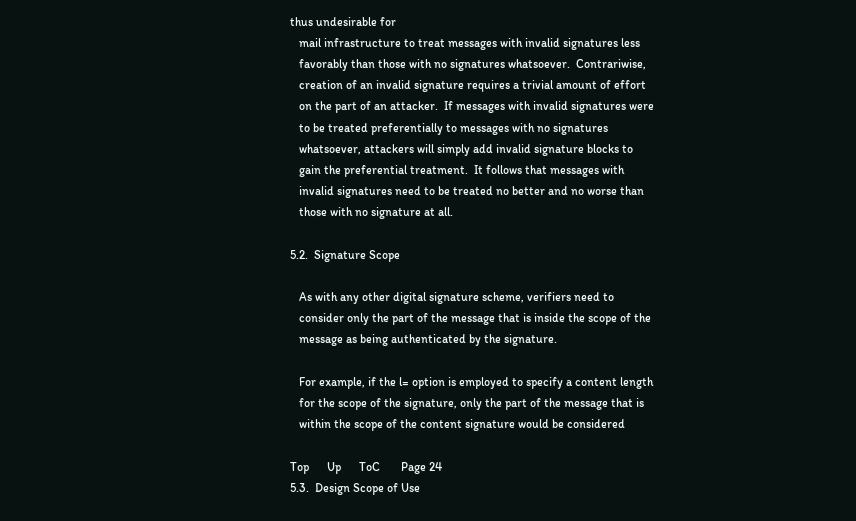thus undesirable for
   mail infrastructure to treat messages with invalid signatures less
   favorably than those with no signatures whatsoever.  Contrariwise,
   creation of an invalid signature requires a trivial amount of effort
   on the part of an attacker.  If messages with invalid signatures were
   to be treated preferentially to messages with no signatures
   whatsoever, attackers will simply add invalid signature blocks to
   gain the preferential treatment.  It follows that messages with
   invalid signatures need to be treated no better and no worse than
   those with no signature at all.

5.2.  Signature Scope

   As with any other digital signature scheme, verifiers need to
   consider only the part of the message that is inside the scope of the
   message as being authenticated by the signature.

   For example, if the l= option is employed to specify a content length
   for the scope of the signature, only the part of the message that is
   within the scope of the content signature would be considered

Top      Up      ToC       Page 24
5.3.  Design Scope of Use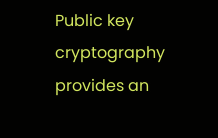Public key cryptography provides an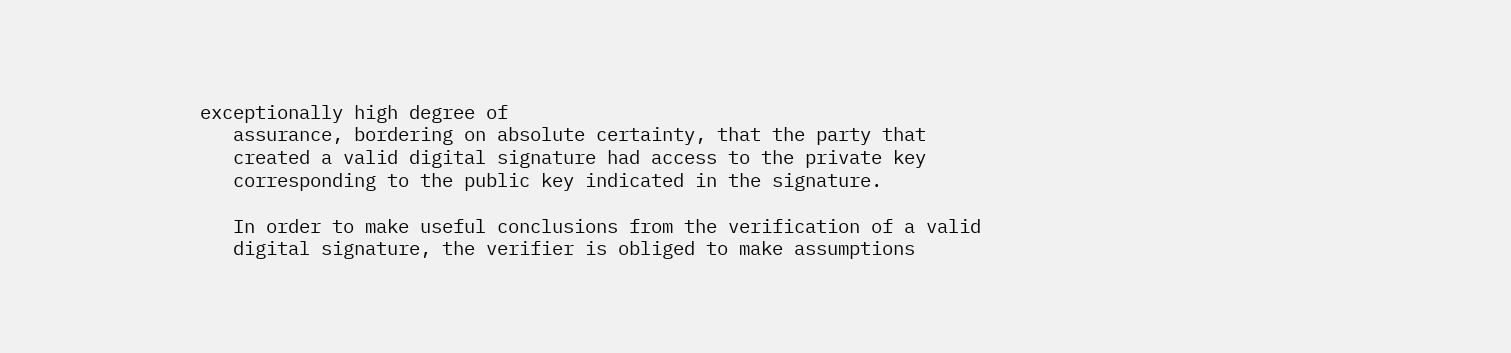exceptionally high degree of
   assurance, bordering on absolute certainty, that the party that
   created a valid digital signature had access to the private key
   corresponding to the public key indicated in the signature.

   In order to make useful conclusions from the verification of a valid
   digital signature, the verifier is obliged to make assumptions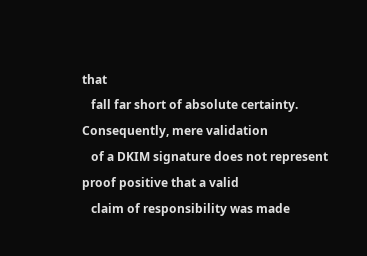that
   fall far short of absolute certainty.  Consequently, mere validation
   of a DKIM signature does not represent proof positive that a valid
   claim of responsibility was made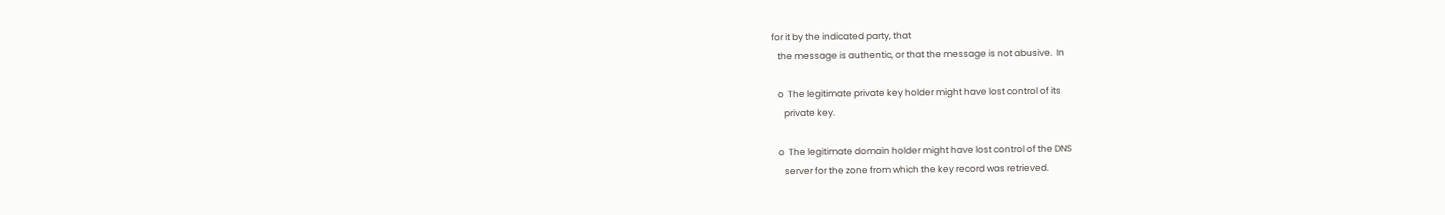for it by the indicated party, that
   the message is authentic, or that the message is not abusive.  In

   o  The legitimate private key holder might have lost control of its
      private key.

   o  The legitimate domain holder might have lost control of the DNS
      server for the zone from which the key record was retrieved.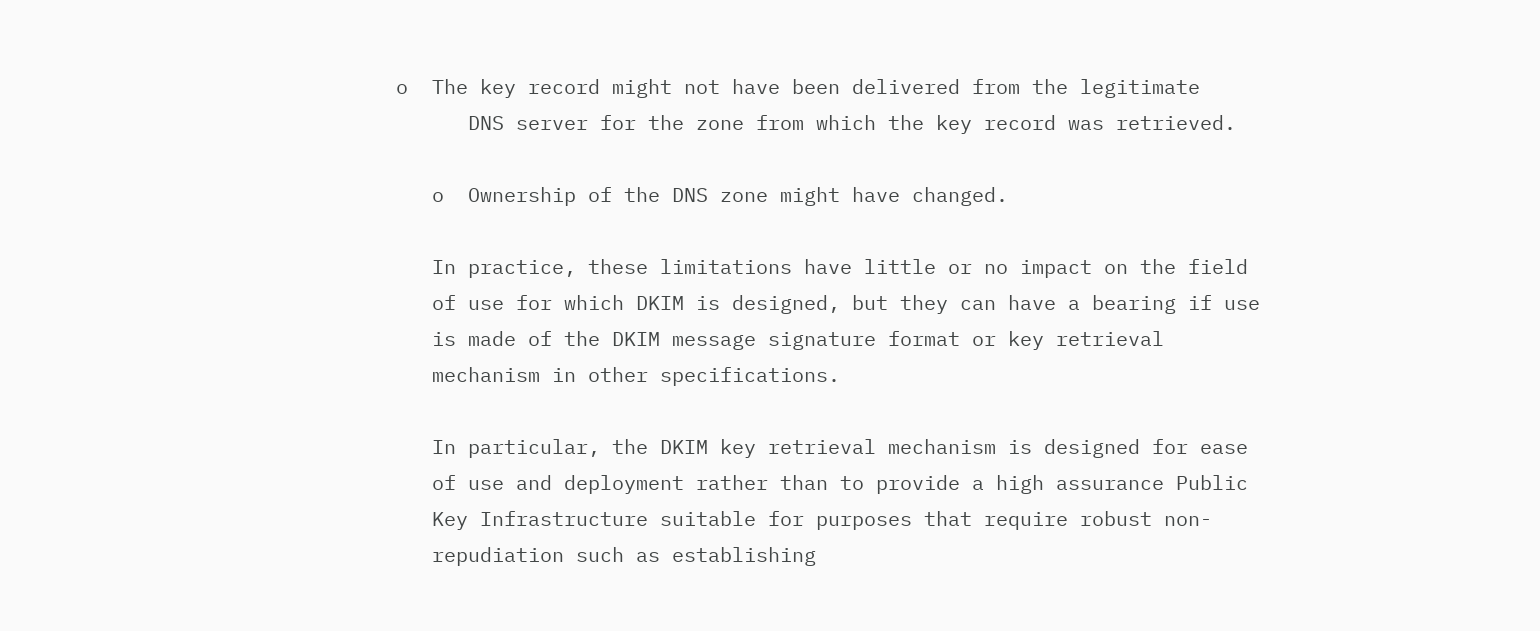o  The key record might not have been delivered from the legitimate
      DNS server for the zone from which the key record was retrieved.

   o  Ownership of the DNS zone might have changed.

   In practice, these limitations have little or no impact on the field
   of use for which DKIM is designed, but they can have a bearing if use
   is made of the DKIM message signature format or key retrieval
   mechanism in other specifications.

   In particular, the DKIM key retrieval mechanism is designed for ease
   of use and deployment rather than to provide a high assurance Public
   Key Infrastructure suitable for purposes that require robust non-
   repudiation such as establishing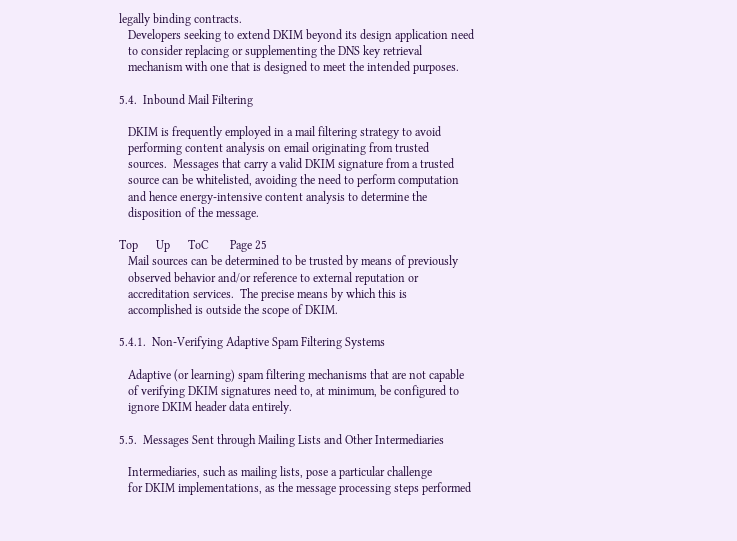legally binding contracts.
   Developers seeking to extend DKIM beyond its design application need
   to consider replacing or supplementing the DNS key retrieval
   mechanism with one that is designed to meet the intended purposes.

5.4.  Inbound Mail Filtering

   DKIM is frequently employed in a mail filtering strategy to avoid
   performing content analysis on email originating from trusted
   sources.  Messages that carry a valid DKIM signature from a trusted
   source can be whitelisted, avoiding the need to perform computation
   and hence energy-intensive content analysis to determine the
   disposition of the message.

Top      Up      ToC       Page 25
   Mail sources can be determined to be trusted by means of previously
   observed behavior and/or reference to external reputation or
   accreditation services.  The precise means by which this is
   accomplished is outside the scope of DKIM.

5.4.1.  Non-Verifying Adaptive Spam Filtering Systems

   Adaptive (or learning) spam filtering mechanisms that are not capable
   of verifying DKIM signatures need to, at minimum, be configured to
   ignore DKIM header data entirely.

5.5.  Messages Sent through Mailing Lists and Other Intermediaries

   Intermediaries, such as mailing lists, pose a particular challenge
   for DKIM implementations, as the message processing steps performed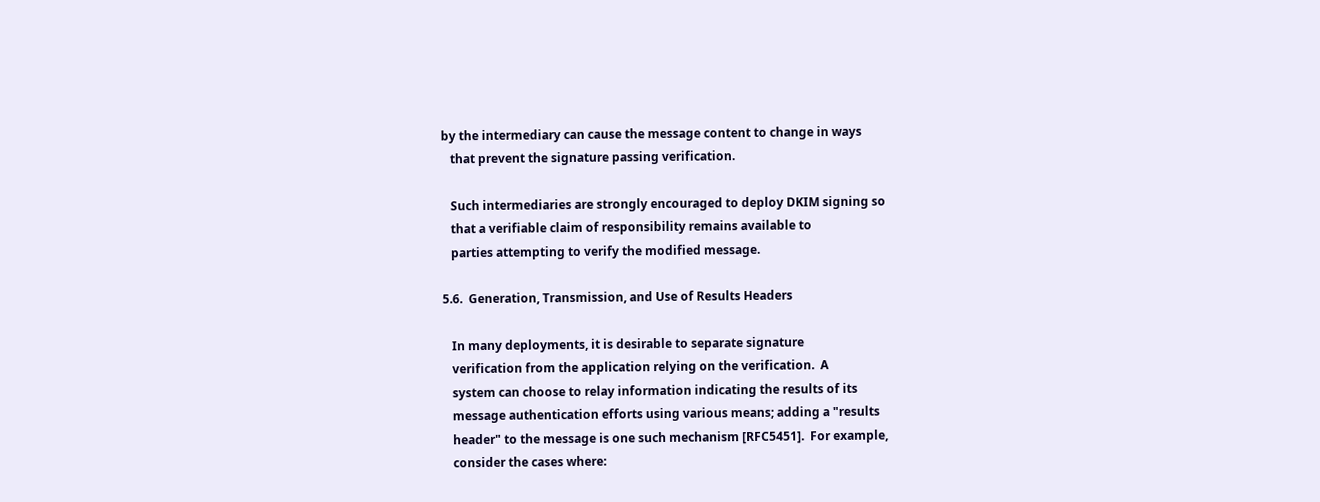by the intermediary can cause the message content to change in ways
   that prevent the signature passing verification.

   Such intermediaries are strongly encouraged to deploy DKIM signing so
   that a verifiable claim of responsibility remains available to
   parties attempting to verify the modified message.

5.6.  Generation, Transmission, and Use of Results Headers

   In many deployments, it is desirable to separate signature
   verification from the application relying on the verification.  A
   system can choose to relay information indicating the results of its
   message authentication efforts using various means; adding a "results
   header" to the message is one such mechanism [RFC5451].  For example,
   consider the cases where: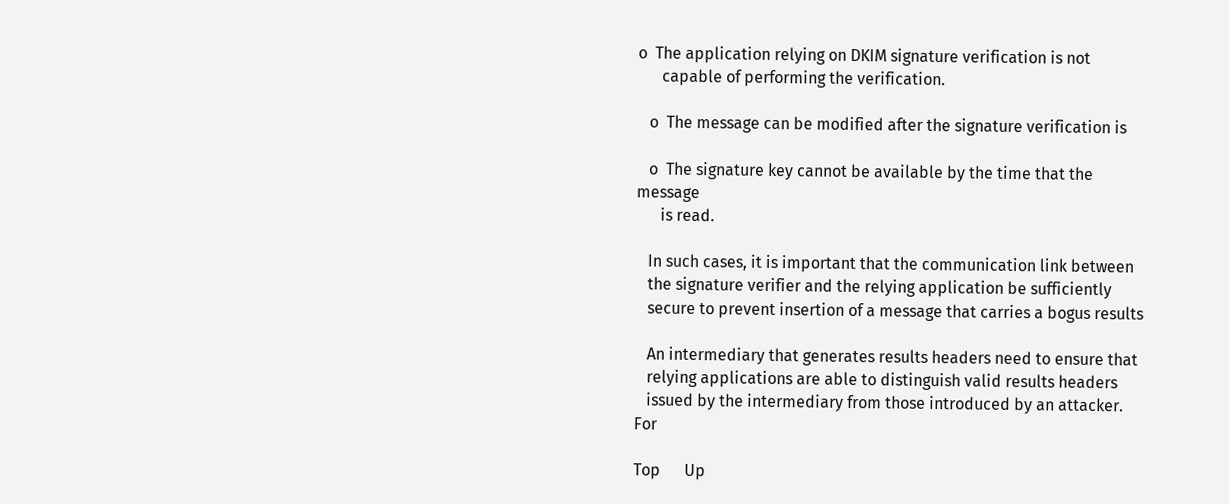o  The application relying on DKIM signature verification is not
      capable of performing the verification.

   o  The message can be modified after the signature verification is

   o  The signature key cannot be available by the time that the message
      is read.

   In such cases, it is important that the communication link between
   the signature verifier and the relying application be sufficiently
   secure to prevent insertion of a message that carries a bogus results

   An intermediary that generates results headers need to ensure that
   relying applications are able to distinguish valid results headers
   issued by the intermediary from those introduced by an attacker.  For

Top      Up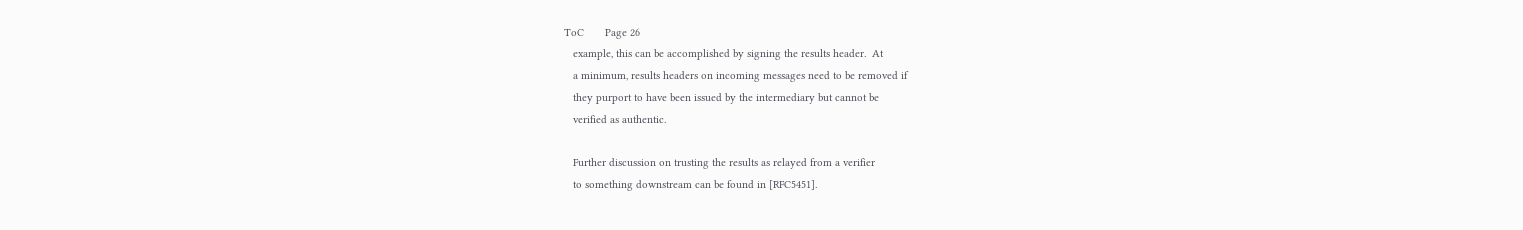ToC       Page 26
   example, this can be accomplished by signing the results header.  At
   a minimum, results headers on incoming messages need to be removed if
   they purport to have been issued by the intermediary but cannot be
   verified as authentic.

   Further discussion on trusting the results as relayed from a verifier
   to something downstream can be found in [RFC5451].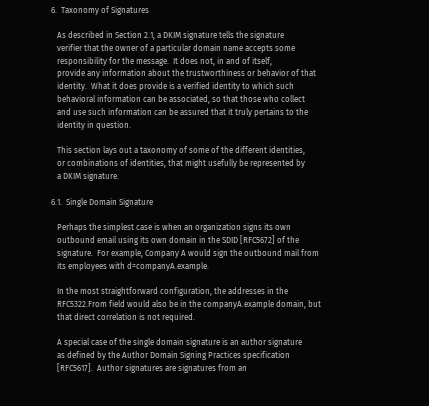6.  Taxonomy of Signatures

   As described in Section 2.1, a DKIM signature tells the signature
   verifier that the owner of a particular domain name accepts some
   responsibility for the message.  It does not, in and of itself,
   provide any information about the trustworthiness or behavior of that
   identity.  What it does provide is a verified identity to which such
   behavioral information can be associated, so that those who collect
   and use such information can be assured that it truly pertains to the
   identity in question.

   This section lays out a taxonomy of some of the different identities,
   or combinations of identities, that might usefully be represented by
   a DKIM signature.

6.1.  Single Domain Signature

   Perhaps the simplest case is when an organization signs its own
   outbound email using its own domain in the SDID [RFC5672] of the
   signature.  For example, Company A would sign the outbound mail from
   its employees with d=companyA.example.

   In the most straightforward configuration, the addresses in the
   RFC5322.From field would also be in the companyA.example domain, but
   that direct correlation is not required.

   A special case of the single domain signature is an author signature
   as defined by the Author Domain Signing Practices specification
   [RFC5617].  Author signatures are signatures from an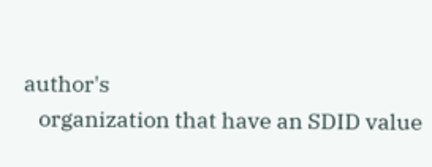author's
   organization that have an SDID value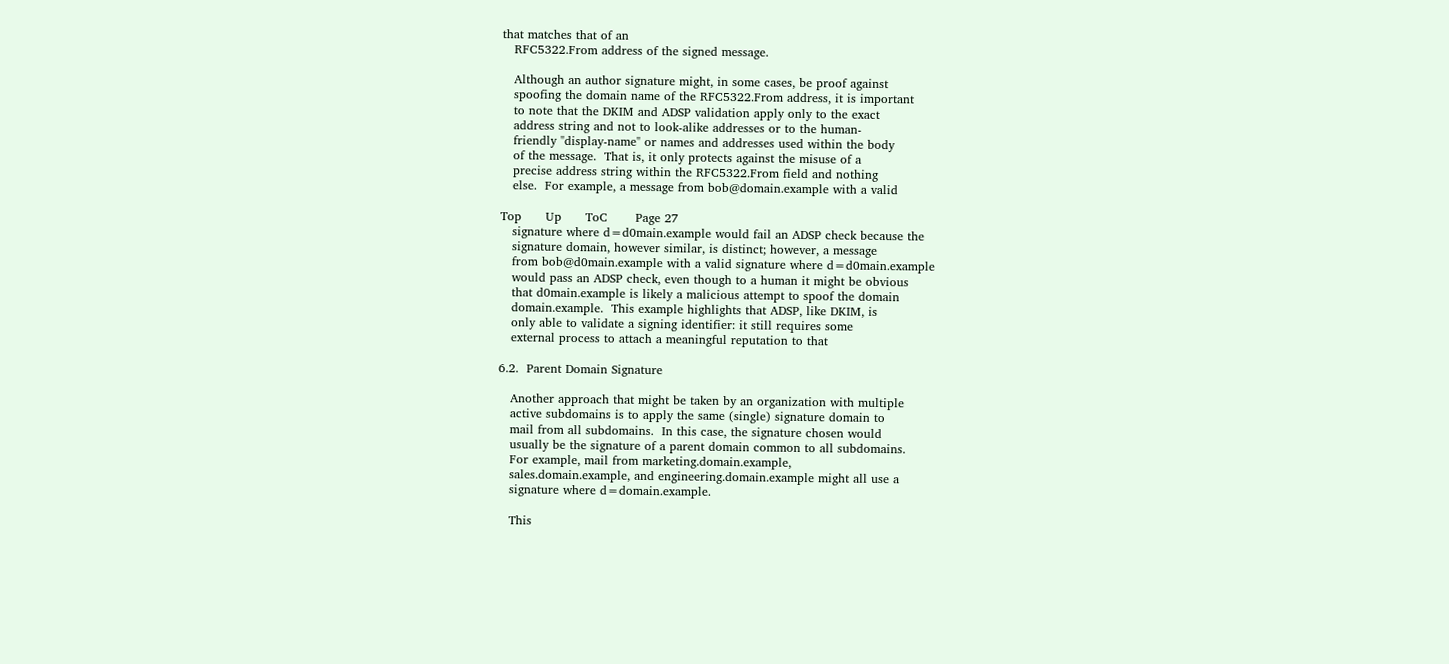that matches that of an
   RFC5322.From address of the signed message.

   Although an author signature might, in some cases, be proof against
   spoofing the domain name of the RFC5322.From address, it is important
   to note that the DKIM and ADSP validation apply only to the exact
   address string and not to look-alike addresses or to the human-
   friendly "display-name" or names and addresses used within the body
   of the message.  That is, it only protects against the misuse of a
   precise address string within the RFC5322.From field and nothing
   else.  For example, a message from bob@domain.example with a valid

Top      Up      ToC       Page 27
   signature where d=d0main.example would fail an ADSP check because the
   signature domain, however similar, is distinct; however, a message
   from bob@d0main.example with a valid signature where d=d0main.example
   would pass an ADSP check, even though to a human it might be obvious
   that d0main.example is likely a malicious attempt to spoof the domain
   domain.example.  This example highlights that ADSP, like DKIM, is
   only able to validate a signing identifier: it still requires some
   external process to attach a meaningful reputation to that

6.2.  Parent Domain Signature

   Another approach that might be taken by an organization with multiple
   active subdomains is to apply the same (single) signature domain to
   mail from all subdomains.  In this case, the signature chosen would
   usually be the signature of a parent domain common to all subdomains.
   For example, mail from marketing.domain.example,
   sales.domain.example, and engineering.domain.example might all use a
   signature where d=domain.example.

   This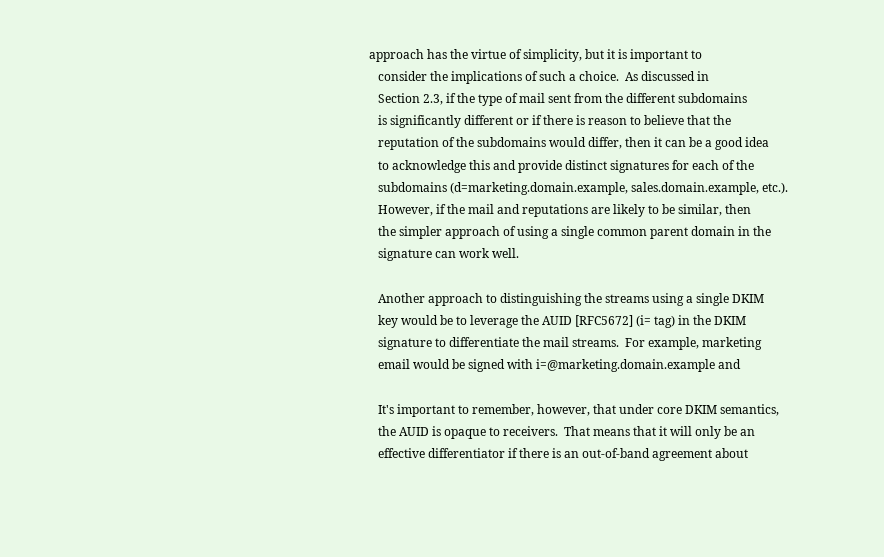approach has the virtue of simplicity, but it is important to
   consider the implications of such a choice.  As discussed in
   Section 2.3, if the type of mail sent from the different subdomains
   is significantly different or if there is reason to believe that the
   reputation of the subdomains would differ, then it can be a good idea
   to acknowledge this and provide distinct signatures for each of the
   subdomains (d=marketing.domain.example, sales.domain.example, etc.).
   However, if the mail and reputations are likely to be similar, then
   the simpler approach of using a single common parent domain in the
   signature can work well.

   Another approach to distinguishing the streams using a single DKIM
   key would be to leverage the AUID [RFC5672] (i= tag) in the DKIM
   signature to differentiate the mail streams.  For example, marketing
   email would be signed with i=@marketing.domain.example and

   It's important to remember, however, that under core DKIM semantics,
   the AUID is opaque to receivers.  That means that it will only be an
   effective differentiator if there is an out-of-band agreement about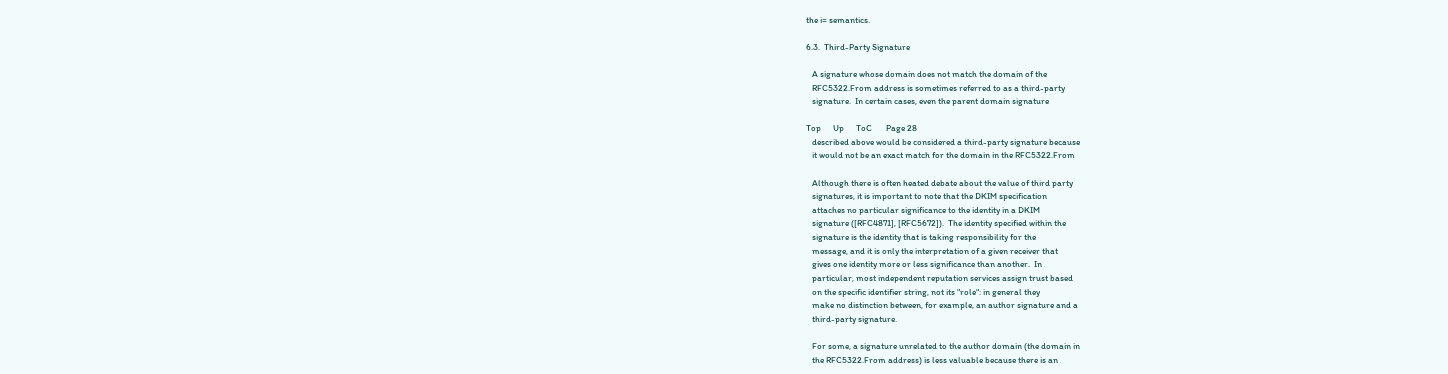the i= semantics.

6.3.  Third-Party Signature

   A signature whose domain does not match the domain of the
   RFC5322.From address is sometimes referred to as a third-party
   signature.  In certain cases, even the parent domain signature

Top      Up      ToC       Page 28
   described above would be considered a third-party signature because
   it would not be an exact match for the domain in the RFC5322.From

   Although there is often heated debate about the value of third party
   signatures, it is important to note that the DKIM specification
   attaches no particular significance to the identity in a DKIM
   signature ([RFC4871], [RFC5672]).  The identity specified within the
   signature is the identity that is taking responsibility for the
   message, and it is only the interpretation of a given receiver that
   gives one identity more or less significance than another.  In
   particular, most independent reputation services assign trust based
   on the specific identifier string, not its "role": in general they
   make no distinction between, for example, an author signature and a
   third-party signature.

   For some, a signature unrelated to the author domain (the domain in
   the RFC5322.From address) is less valuable because there is an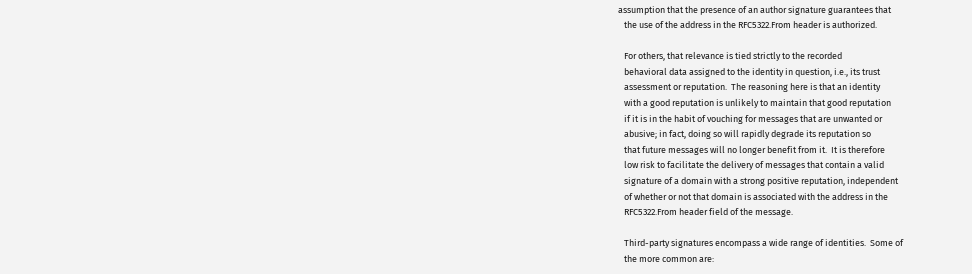assumption that the presence of an author signature guarantees that
   the use of the address in the RFC5322.From header is authorized.

   For others, that relevance is tied strictly to the recorded
   behavioral data assigned to the identity in question, i.e., its trust
   assessment or reputation.  The reasoning here is that an identity
   with a good reputation is unlikely to maintain that good reputation
   if it is in the habit of vouching for messages that are unwanted or
   abusive; in fact, doing so will rapidly degrade its reputation so
   that future messages will no longer benefit from it.  It is therefore
   low risk to facilitate the delivery of messages that contain a valid
   signature of a domain with a strong positive reputation, independent
   of whether or not that domain is associated with the address in the
   RFC5322.From header field of the message.

   Third-party signatures encompass a wide range of identities.  Some of
   the more common are: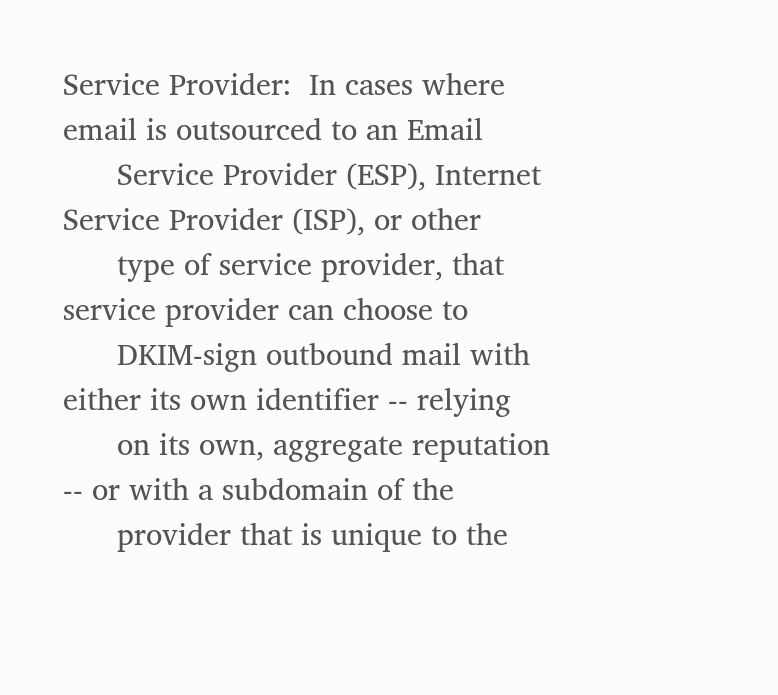Service Provider:  In cases where email is outsourced to an Email
      Service Provider (ESP), Internet Service Provider (ISP), or other
      type of service provider, that service provider can choose to
      DKIM-sign outbound mail with either its own identifier -- relying
      on its own, aggregate reputation -- or with a subdomain of the
      provider that is unique to the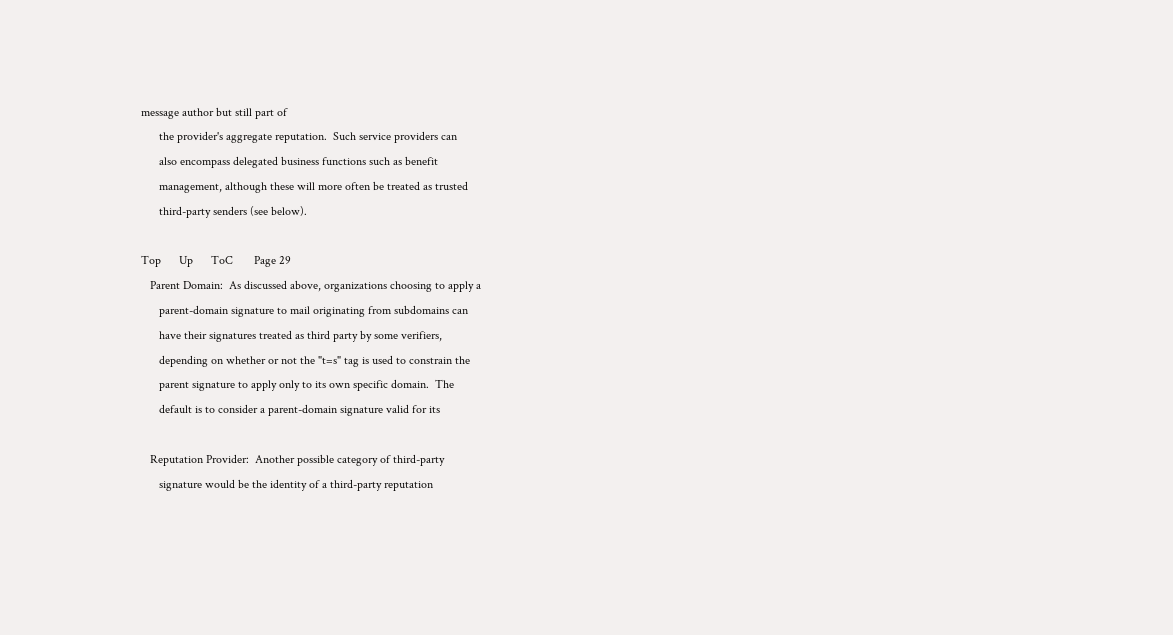message author but still part of
      the provider's aggregate reputation.  Such service providers can
      also encompass delegated business functions such as benefit
      management, although these will more often be treated as trusted
      third-party senders (see below).

Top      Up      ToC       Page 29
   Parent Domain:  As discussed above, organizations choosing to apply a
      parent-domain signature to mail originating from subdomains can
      have their signatures treated as third party by some verifiers,
      depending on whether or not the "t=s" tag is used to constrain the
      parent signature to apply only to its own specific domain.  The
      default is to consider a parent-domain signature valid for its

   Reputation Provider:  Another possible category of third-party
      signature would be the identity of a third-party reputation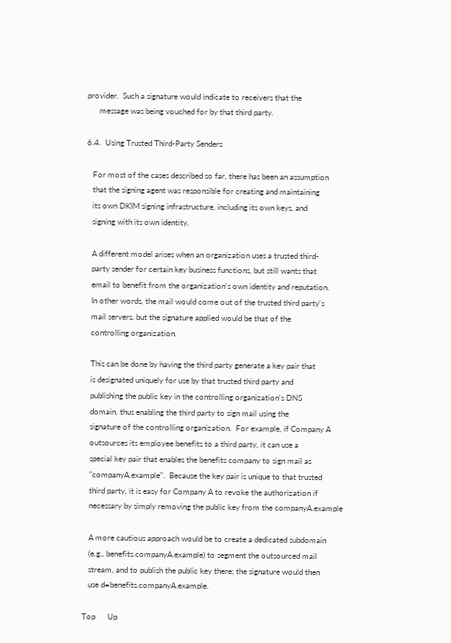provider.  Such a signature would indicate to receivers that the
      message was being vouched for by that third party.

6.4.  Using Trusted Third-Party Senders

   For most of the cases described so far, there has been an assumption
   that the signing agent was responsible for creating and maintaining
   its own DKIM signing infrastructure, including its own keys, and
   signing with its own identity.

   A different model arises when an organization uses a trusted third-
   party sender for certain key business functions, but still wants that
   email to benefit from the organization's own identity and reputation.
   In other words, the mail would come out of the trusted third party's
   mail servers, but the signature applied would be that of the
   controlling organization.

   This can be done by having the third party generate a key pair that
   is designated uniquely for use by that trusted third party and
   publishing the public key in the controlling organization's DNS
   domain, thus enabling the third party to sign mail using the
   signature of the controlling organization.  For example, if Company A
   outsources its employee benefits to a third party, it can use a
   special key pair that enables the benefits company to sign mail as
   "companyA.example".  Because the key pair is unique to that trusted
   third party, it is easy for Company A to revoke the authorization if
   necessary by simply removing the public key from the companyA.example

   A more cautious approach would be to create a dedicated subdomain
   (e.g., benefits.companyA.example) to segment the outsourced mail
   stream, and to publish the public key there; the signature would then
   use d=benefits.companyA.example.

Top      Up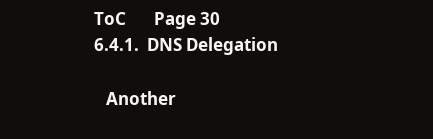ToC       Page 30
6.4.1.  DNS Delegation

   Another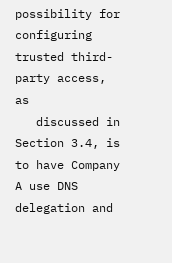possibility for configuring trusted third-party access, as
   discussed in Section 3.4, is to have Company A use DNS delegation and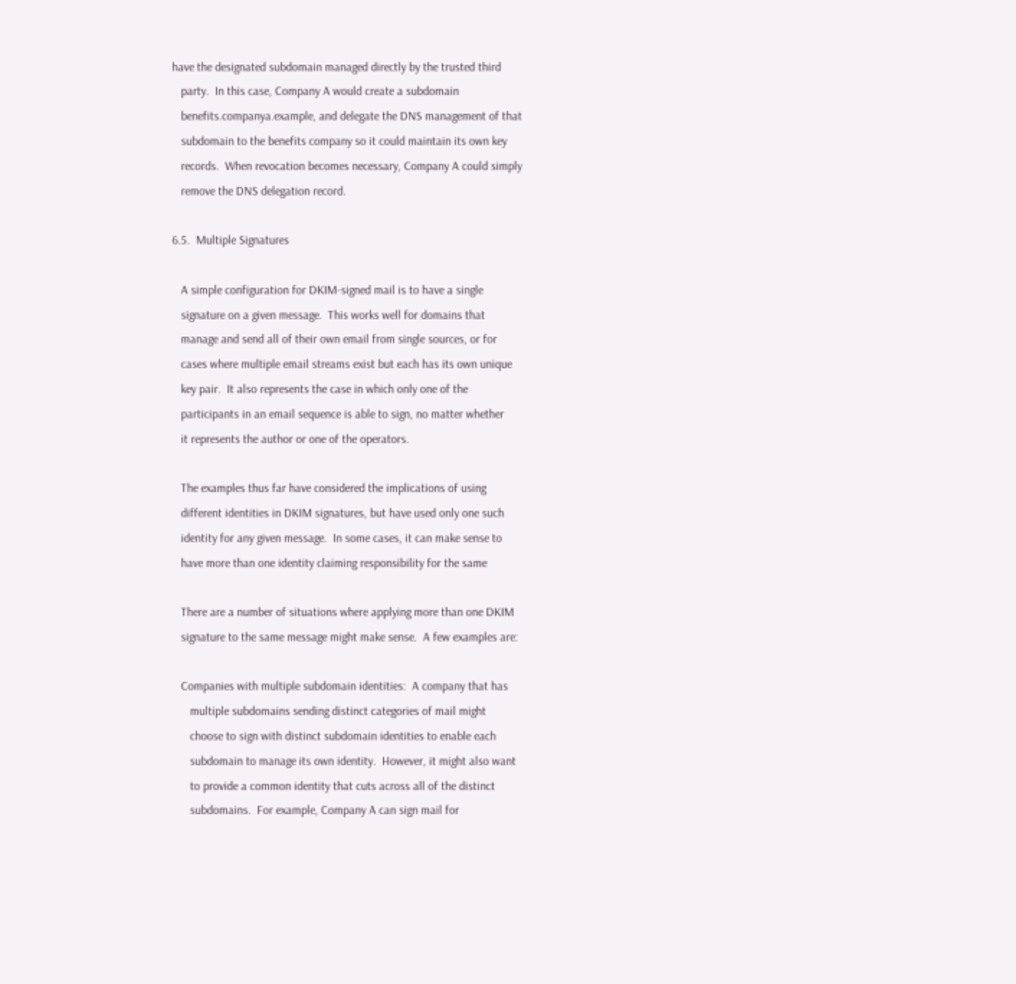have the designated subdomain managed directly by the trusted third
   party.  In this case, Company A would create a subdomain
   benefits.companya.example, and delegate the DNS management of that
   subdomain to the benefits company so it could maintain its own key
   records.  When revocation becomes necessary, Company A could simply
   remove the DNS delegation record.

6.5.  Multiple Signatures

   A simple configuration for DKIM-signed mail is to have a single
   signature on a given message.  This works well for domains that
   manage and send all of their own email from single sources, or for
   cases where multiple email streams exist but each has its own unique
   key pair.  It also represents the case in which only one of the
   participants in an email sequence is able to sign, no matter whether
   it represents the author or one of the operators.

   The examples thus far have considered the implications of using
   different identities in DKIM signatures, but have used only one such
   identity for any given message.  In some cases, it can make sense to
   have more than one identity claiming responsibility for the same

   There are a number of situations where applying more than one DKIM
   signature to the same message might make sense.  A few examples are:

   Companies with multiple subdomain identities:  A company that has
      multiple subdomains sending distinct categories of mail might
      choose to sign with distinct subdomain identities to enable each
      subdomain to manage its own identity.  However, it might also want
      to provide a common identity that cuts across all of the distinct
      subdomains.  For example, Company A can sign mail for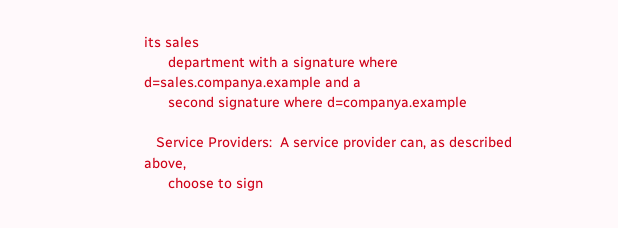its sales
      department with a signature where d=sales.companya.example and a
      second signature where d=companya.example

   Service Providers:  A service provider can, as described above,
      choose to sign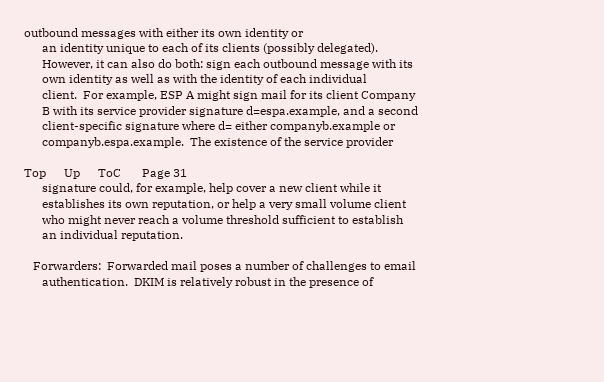outbound messages with either its own identity or
      an identity unique to each of its clients (possibly delegated).
      However, it can also do both: sign each outbound message with its
      own identity as well as with the identity of each individual
      client.  For example, ESP A might sign mail for its client Company
      B with its service provider signature d=espa.example, and a second
      client-specific signature where d= either companyb.example or
      companyb.espa.example.  The existence of the service provider

Top      Up      ToC       Page 31
      signature could, for example, help cover a new client while it
      establishes its own reputation, or help a very small volume client
      who might never reach a volume threshold sufficient to establish
      an individual reputation.

   Forwarders:  Forwarded mail poses a number of challenges to email
      authentication.  DKIM is relatively robust in the presence of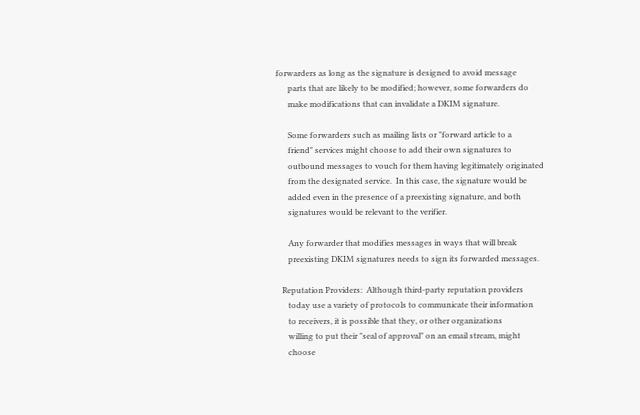forwarders as long as the signature is designed to avoid message
      parts that are likely to be modified; however, some forwarders do
      make modifications that can invalidate a DKIM signature.

      Some forwarders such as mailing lists or "forward article to a
      friend" services might choose to add their own signatures to
      outbound messages to vouch for them having legitimately originated
      from the designated service.  In this case, the signature would be
      added even in the presence of a preexisting signature, and both
      signatures would be relevant to the verifier.

      Any forwarder that modifies messages in ways that will break
      preexisting DKIM signatures needs to sign its forwarded messages.

   Reputation Providers:  Although third-party reputation providers
      today use a variety of protocols to communicate their information
      to receivers, it is possible that they, or other organizations
      willing to put their "seal of approval" on an email stream, might
      choose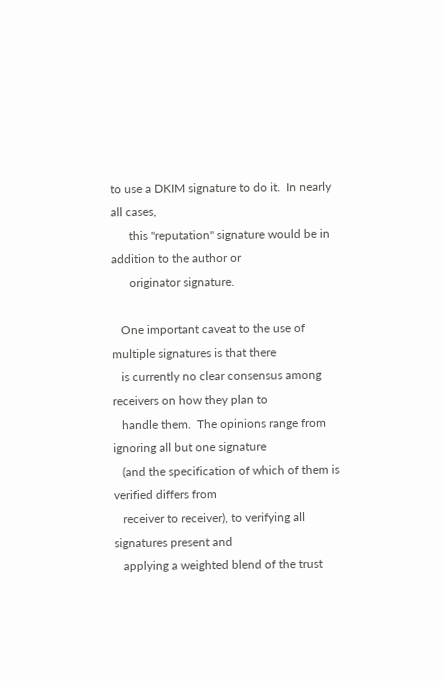to use a DKIM signature to do it.  In nearly all cases,
      this "reputation" signature would be in addition to the author or
      originator signature.

   One important caveat to the use of multiple signatures is that there
   is currently no clear consensus among receivers on how they plan to
   handle them.  The opinions range from ignoring all but one signature
   (and the specification of which of them is verified differs from
   receiver to receiver), to verifying all signatures present and
   applying a weighted blend of the trust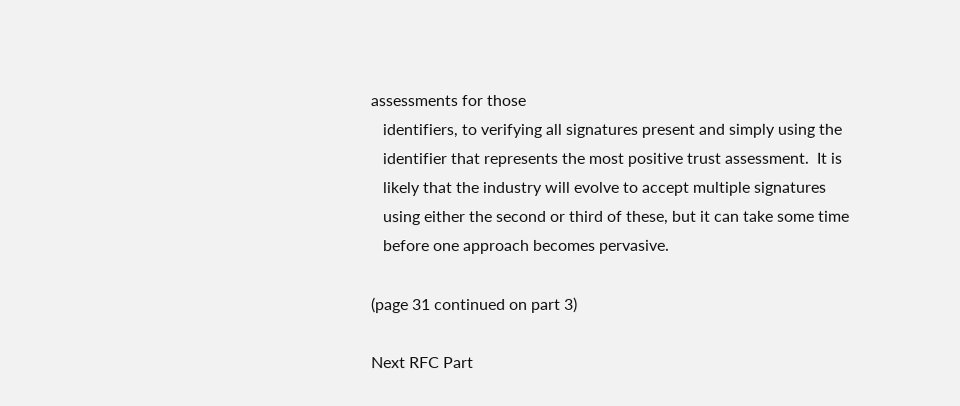assessments for those
   identifiers, to verifying all signatures present and simply using the
   identifier that represents the most positive trust assessment.  It is
   likely that the industry will evolve to accept multiple signatures
   using either the second or third of these, but it can take some time
   before one approach becomes pervasive.

(page 31 continued on part 3)

Next RFC Part